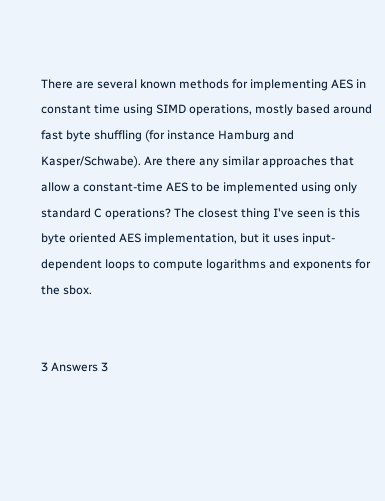There are several known methods for implementing AES in constant time using SIMD operations, mostly based around fast byte shuffling (for instance Hamburg and Kasper/Schwabe). Are there any similar approaches that allow a constant-time AES to be implemented using only standard C operations? The closest thing I've seen is this byte oriented AES implementation, but it uses input-dependent loops to compute logarithms and exponents for the sbox.


3 Answers 3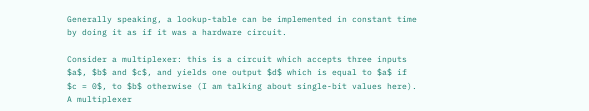Generally speaking, a lookup-table can be implemented in constant time by doing it as if it was a hardware circuit.

Consider a multiplexer: this is a circuit which accepts three inputs $a$, $b$ and $c$, and yields one output $d$ which is equal to $a$ if $c = 0$, to $b$ otherwise (I am talking about single-bit values here). A multiplexer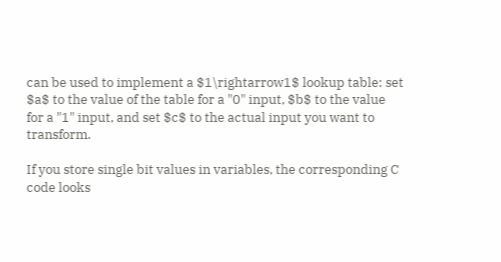can be used to implement a $1\rightarrow1$ lookup table: set $a$ to the value of the table for a "0" input, $b$ to the value for a "1" input, and set $c$ to the actual input you want to transform.

If you store single bit values in variables, the corresponding C code looks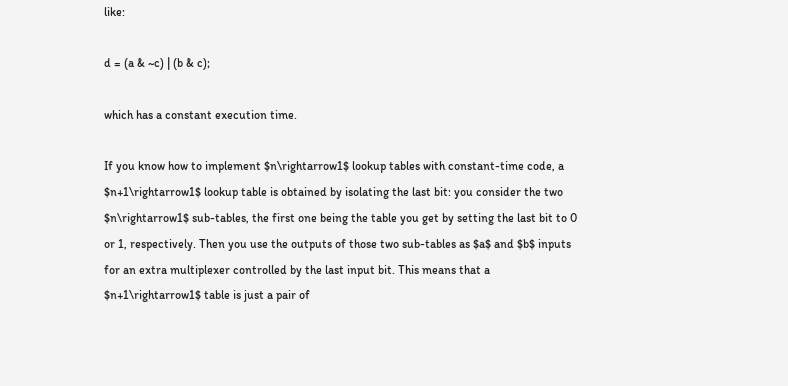like:

d = (a & ~c) | (b & c);

which has a constant execution time.

If you know how to implement $n\rightarrow1$ lookup tables with constant-time code, a $n+1\rightarrow1$ lookup table is obtained by isolating the last bit: you consider the two $n\rightarrow1$ sub-tables, the first one being the table you get by setting the last bit to 0 or 1, respectively. Then you use the outputs of those two sub-tables as $a$ and $b$ inputs for an extra multiplexer controlled by the last input bit. This means that a $n+1\rightarrow1$ table is just a pair of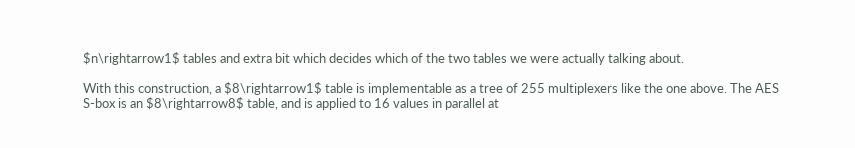$n\rightarrow1$ tables and extra bit which decides which of the two tables we were actually talking about.

With this construction, a $8\rightarrow1$ table is implementable as a tree of 255 multiplexers like the one above. The AES S-box is an $8\rightarrow8$ table, and is applied to 16 values in parallel at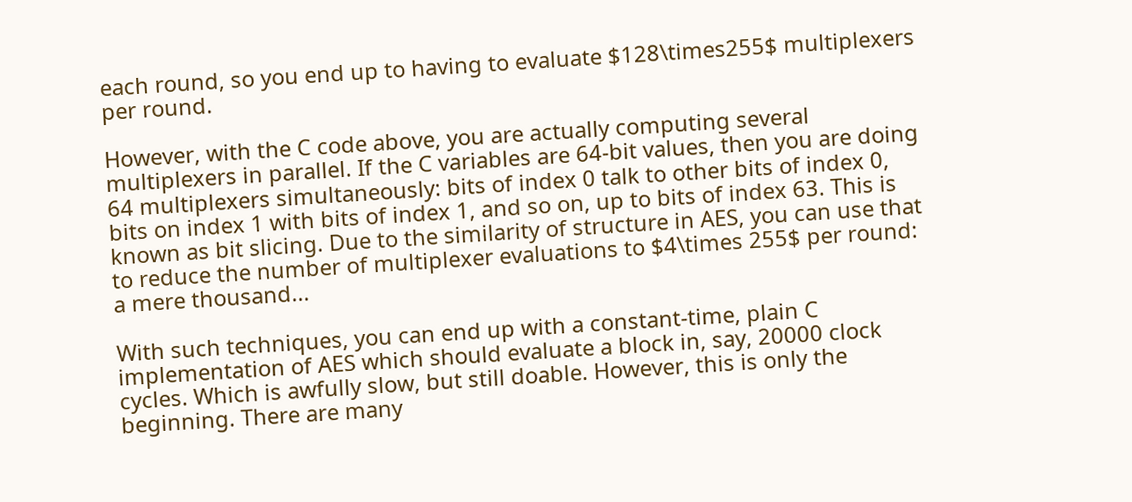each round, so you end up to having to evaluate $128\times255$ multiplexers per round.

However, with the C code above, you are actually computing several multiplexers in parallel. If the C variables are 64-bit values, then you are doing 64 multiplexers simultaneously: bits of index 0 talk to other bits of index 0, bits on index 1 with bits of index 1, and so on, up to bits of index 63. This is known as bit slicing. Due to the similarity of structure in AES, you can use that to reduce the number of multiplexer evaluations to $4\times 255$ per round: a mere thousand...

With such techniques, you can end up with a constant-time, plain C implementation of AES which should evaluate a block in, say, 20000 clock cycles. Which is awfully slow, but still doable. However, this is only the beginning. There are many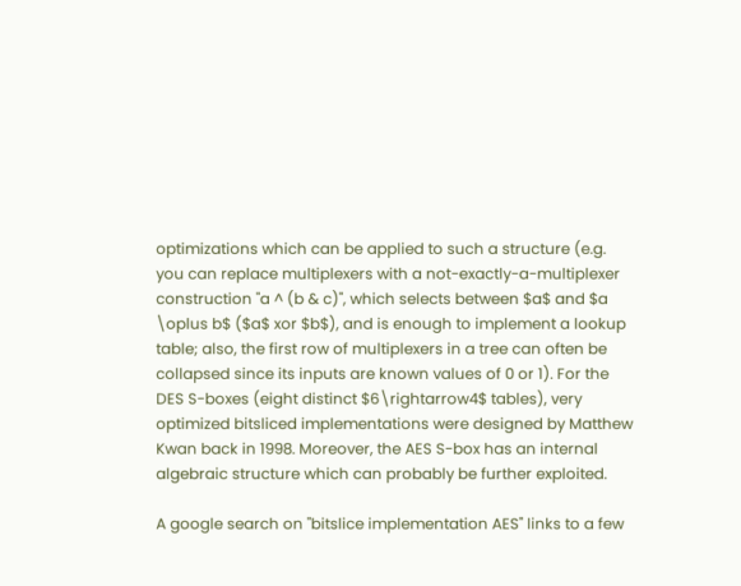optimizations which can be applied to such a structure (e.g. you can replace multiplexers with a not-exactly-a-multiplexer construction "a ^ (b & c)", which selects between $a$ and $a \oplus b$ ($a$ xor $b$), and is enough to implement a lookup table; also, the first row of multiplexers in a tree can often be collapsed since its inputs are known values of 0 or 1). For the DES S-boxes (eight distinct $6\rightarrow4$ tables), very optimized bitsliced implementations were designed by Matthew Kwan back in 1998. Moreover, the AES S-box has an internal algebraic structure which can probably be further exploited.

A google search on "bitslice implementation AES" links to a few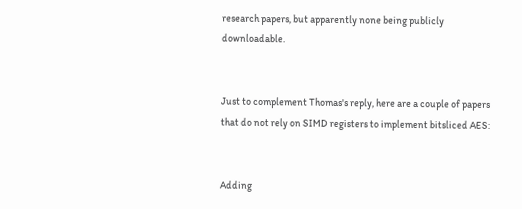research papers, but apparently none being publicly downloadable.


Just to complement Thomas's reply, here are a couple of papers that do not rely on SIMD registers to implement bitsliced AES:


Adding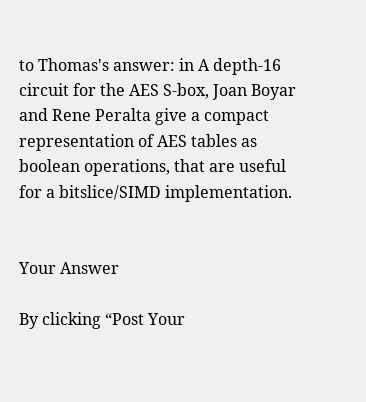to Thomas's answer: in A depth-16 circuit for the AES S-box, Joan Boyar and Rene Peralta give a compact representation of AES tables as boolean operations, that are useful for a bitslice/SIMD implementation.


Your Answer

By clicking “Post Your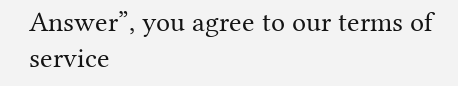Answer”, you agree to our terms of service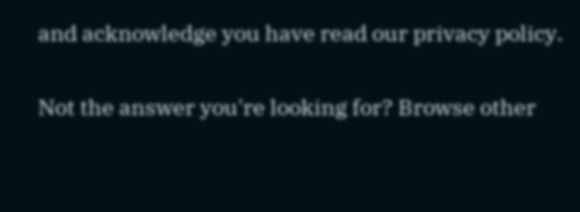and acknowledge you have read our privacy policy.

Not the answer you're looking for? Browse other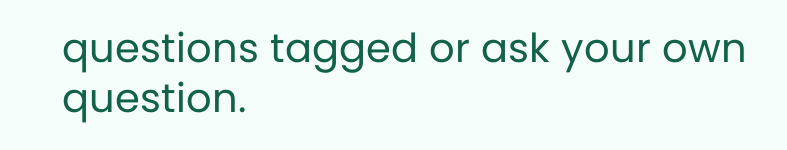questions tagged or ask your own question.